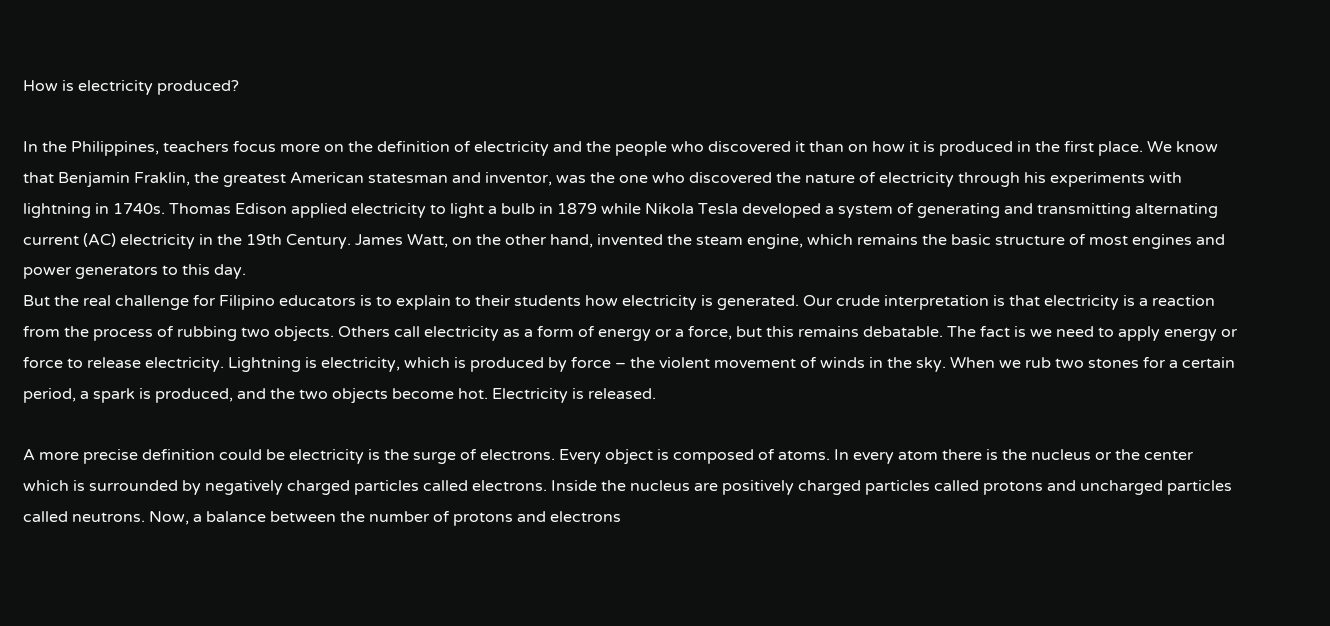How is electricity produced?

In the Philippines, teachers focus more on the definition of electricity and the people who discovered it than on how it is produced in the first place. We know that Benjamin Fraklin, the greatest American statesman and inventor, was the one who discovered the nature of electricity through his experiments with lightning in 1740s. Thomas Edison applied electricity to light a bulb in 1879 while Nikola Tesla developed a system of generating and transmitting alternating current (AC) electricity in the 19th Century. James Watt, on the other hand, invented the steam engine, which remains the basic structure of most engines and power generators to this day.
But the real challenge for Filipino educators is to explain to their students how electricity is generated. Our crude interpretation is that electricity is a reaction from the process of rubbing two objects. Others call electricity as a form of energy or a force, but this remains debatable. The fact is we need to apply energy or force to release electricity. Lightning is electricity, which is produced by force – the violent movement of winds in the sky. When we rub two stones for a certain period, a spark is produced, and the two objects become hot. Electricity is released.

A more precise definition could be electricity is the surge of electrons. Every object is composed of atoms. In every atom there is the nucleus or the center which is surrounded by negatively charged particles called electrons. Inside the nucleus are positively charged particles called protons and uncharged particles called neutrons. Now, a balance between the number of protons and electrons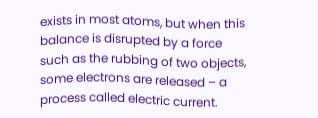exists in most atoms, but when this balance is disrupted by a force such as the rubbing of two objects, some electrons are released – a process called electric current.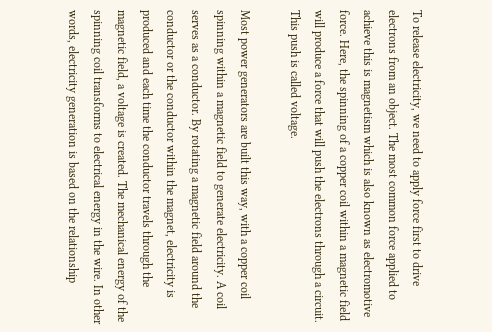To release electricity, we need to apply force first to drive electrons from an object. The most common force applied to achieve this is magnetism which is also known as electromotive force. Here, the spinning of a copper coil within a magnetic field will produce a force that will push the electrons through a circuit. This push is called voltage.

Most power generators are built this way, with a copper coil spinning within a magnetic field to generate electricity. A coil serves as a conductor. By rotating a magnetic field around the conductor or the conductor within the magnet, electricity is produced and each time the conductor travels through the magnetic field, a voltage is created. The mechanical energy of the spinning coil transforms to electrical energy in the wire. In other words, electricity generation is based on the relationship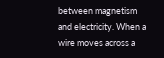between magnetism and electricity. When a wire moves across a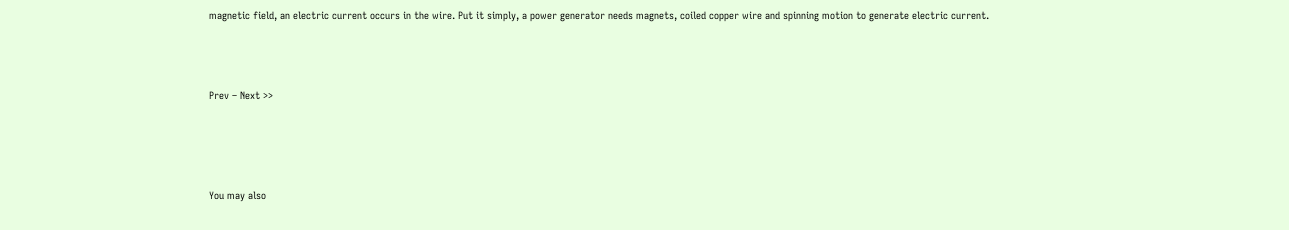magnetic field, an electric current occurs in the wire. Put it simply, a power generator needs magnets, coiled copper wire and spinning motion to generate electric current.



Prev – Next >>




You may also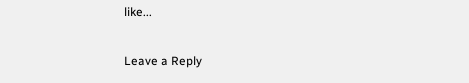like...

Leave a Reply